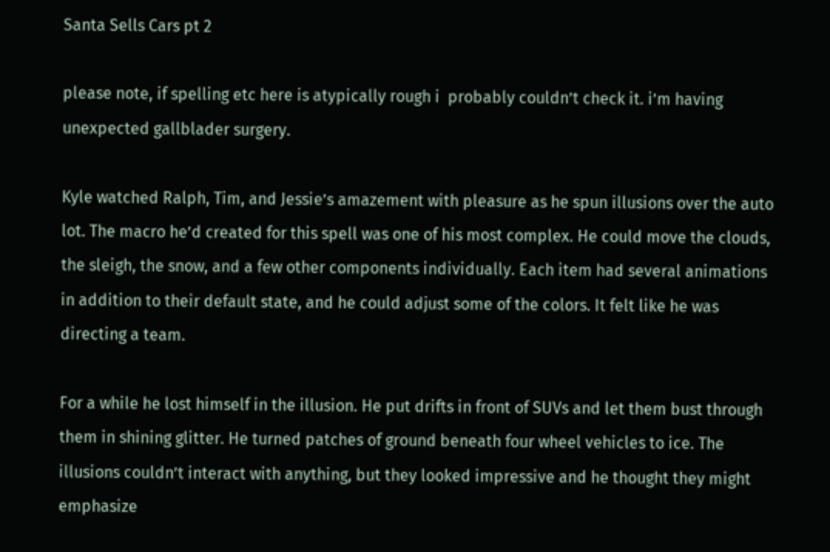Santa Sells Cars pt 2

please note, if spelling etc here is atypically rough i  probably couldn’t check it. i’m having unexpected gallblader surgery.

Kyle watched Ralph, Tim, and Jessie’s amazement with pleasure as he spun illusions over the auto lot. The macro he’d created for this spell was one of his most complex. He could move the clouds, the sleigh, the snow, and a few other components individually. Each item had several animations in addition to their default state, and he could adjust some of the colors. It felt like he was directing a team.

For a while he lost himself in the illusion. He put drifts in front of SUVs and let them bust through them in shining glitter. He turned patches of ground beneath four wheel vehicles to ice. The illusions couldn’t interact with anything, but they looked impressive and he thought they might emphasize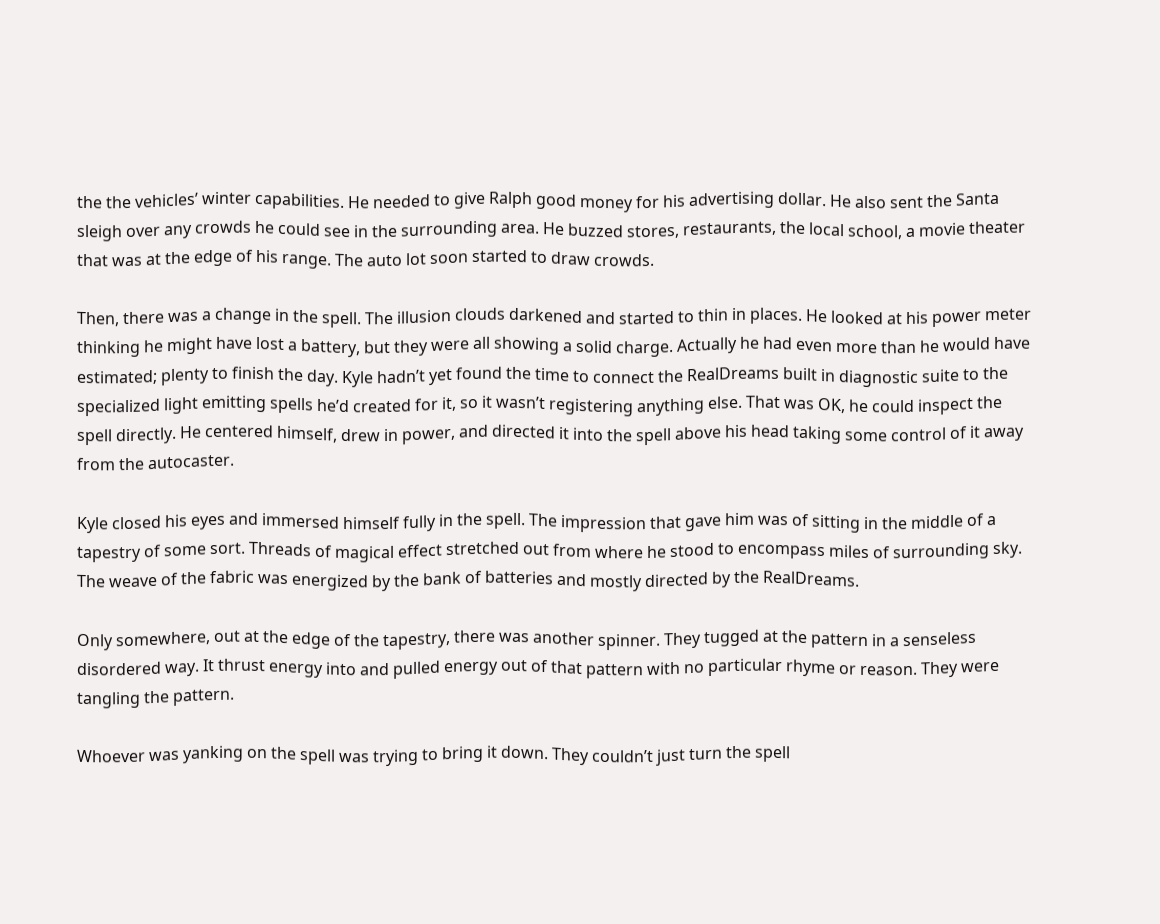the the vehicles’ winter capabilities. He needed to give Ralph good money for his advertising dollar. He also sent the Santa sleigh over any crowds he could see in the surrounding area. He buzzed stores, restaurants, the local school, a movie theater that was at the edge of his range. The auto lot soon started to draw crowds.

Then, there was a change in the spell. The illusion clouds darkened and started to thin in places. He looked at his power meter thinking he might have lost a battery, but they were all showing a solid charge. Actually he had even more than he would have estimated; plenty to finish the day. Kyle hadn’t yet found the time to connect the RealDreams built in diagnostic suite to the specialized light emitting spells he’d created for it, so it wasn’t registering anything else. That was OK, he could inspect the spell directly. He centered himself, drew in power, and directed it into the spell above his head taking some control of it away from the autocaster.

Kyle closed his eyes and immersed himself fully in the spell. The impression that gave him was of sitting in the middle of a tapestry of some sort. Threads of magical effect stretched out from where he stood to encompass miles of surrounding sky. The weave of the fabric was energized by the bank of batteries and mostly directed by the RealDreams.

Only somewhere, out at the edge of the tapestry, there was another spinner. They tugged at the pattern in a senseless disordered way. It thrust energy into and pulled energy out of that pattern with no particular rhyme or reason. They were tangling the pattern.

Whoever was yanking on the spell was trying to bring it down. They couldn’t just turn the spell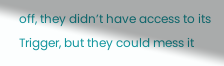off, they didn’t have access to its Trigger, but they could mess it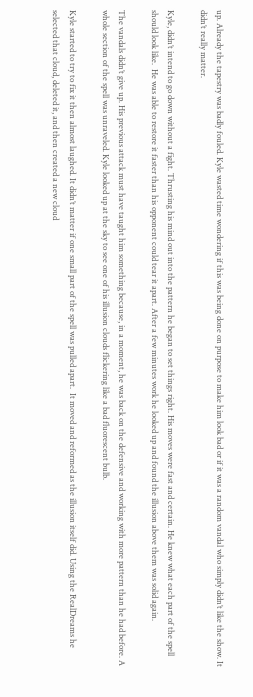up. Already the tapestry was badly fouled. Kyle wasted time wondering if this was being done on purpose to make him look bad or if it was a random vandal who simply didn’t like the show. It didn’t really matter.

Kyle, didn’t intend to go down without a fight. Thrusting his mind out into the pattern he began to set things right. His moves were fast and certain. He knew what each part of the spell should look like.  He was able to restore it faster than his opponent could tear it apart. After a few minutes work he looked up and found the illusion above them was solid again.

The vandals didn’t give up. His previous attack must have taught him something because, in a moment, he was back on the defensive and working with more pattern than he had before. A whole section of the spell was unraveled. Kyle looked up at the sky to see one of his illusion clouds flickering like a bad fluorescent bulb.

Kyle started to try to fix it then almost laughed. It didn’t matter if one small part of the spell was pulled apart.  It moved and reformed as the illusion itself did. Using the RealDreams he selected that cloud, deleted it, and then created a new cloud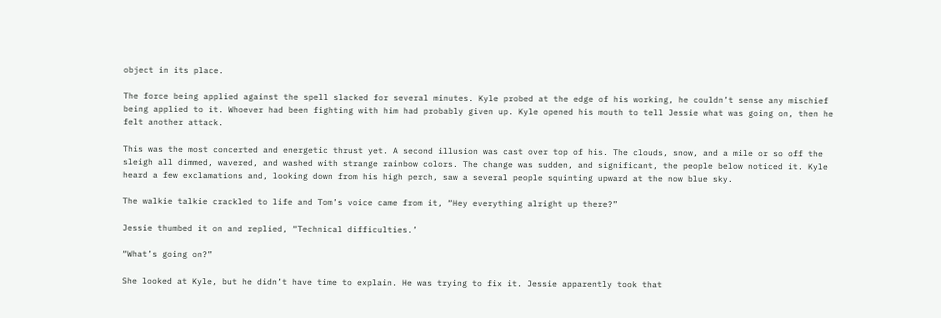object in its place.

The force being applied against the spell slacked for several minutes. Kyle probed at the edge of his working, he couldn’t sense any mischief being applied to it. Whoever had been fighting with him had probably given up. Kyle opened his mouth to tell Jessie what was going on, then he felt another attack.

This was the most concerted and energetic thrust yet. A second illusion was cast over top of his. The clouds, snow, and a mile or so off the sleigh all dimmed, wavered, and washed with strange rainbow colors. The change was sudden, and significant, the people below noticed it. Kyle heard a few exclamations and, looking down from his high perch, saw a several people squinting upward at the now blue sky.

The walkie talkie crackled to life and Tom’s voice came from it, “Hey everything alright up there?”

Jessie thumbed it on and replied, “Technical difficulties.’

“What’s going on?”

She looked at Kyle, but he didn’t have time to explain. He was trying to fix it. Jessie apparently took that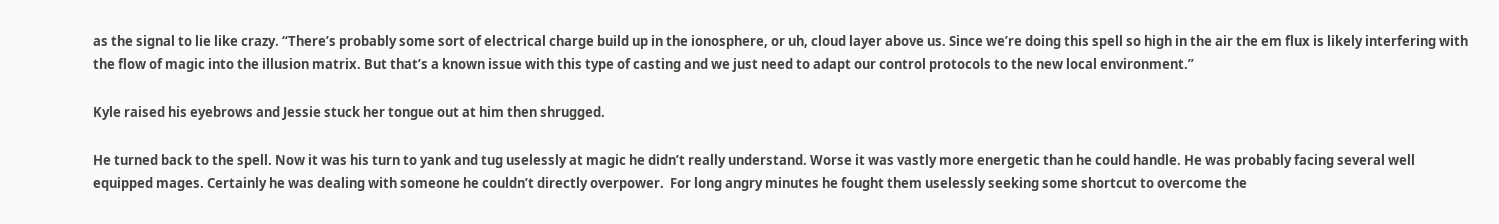as the signal to lie like crazy. “There’s probably some sort of electrical charge build up in the ionosphere, or uh, cloud layer above us. Since we’re doing this spell so high in the air the em flux is likely interfering with the flow of magic into the illusion matrix. But that’s a known issue with this type of casting and we just need to adapt our control protocols to the new local environment.”

Kyle raised his eyebrows and Jessie stuck her tongue out at him then shrugged.

He turned back to the spell. Now it was his turn to yank and tug uselessly at magic he didn’t really understand. Worse it was vastly more energetic than he could handle. He was probably facing several well equipped mages. Certainly he was dealing with someone he couldn’t directly overpower.  For long angry minutes he fought them uselessly seeking some shortcut to overcome the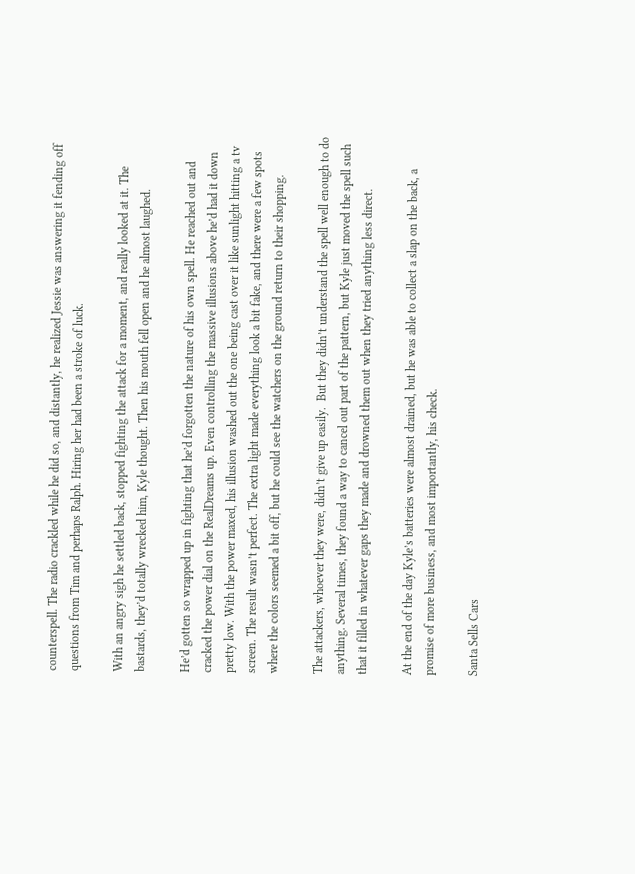counterspell. The radio crackled while he did so, and distantly, he realized Jessie was answering it fending off questions from Tim and perhaps Ralph. Hiring her had been a stroke of luck.

With an angry sigh he settled back, stopped fighting the attack for a moment, and really looked at it. The bastards, they’d totally wrecked him, Kyle thought. Then his mouth fell open and he almost laughed.

He’d gotten so wrapped up in fighting that he’d forgotten the nature of his own spell. He reached out and cracked the power dial on the RealDreams up. Even controlling the massive illusions above he’d had it down pretty low. With the power maxed, his illusion washed out the one being cast over it like sunlight hitting a tv screen. The result wasn’t perfect. The extra light made everything look a bit fake, and there were a few spots where the colors seemed a bit off, but he could see the watchers on the ground return to their shopping.

The attackers, whoever they were, didn’t give up easily.  But they didn’t understand the spell well enough to do anything. Several times, they found a way to cancel out part of the pattern, but Kyle just moved the spell such that it filled in whatever gaps they made and drowned them out when they tried anything less direct.

At the end of the day Kyle’s batteries were almost drained, but he was able to collect a slap on the back, a promise of more business, and most importantly, his check.

Santa Sells Cars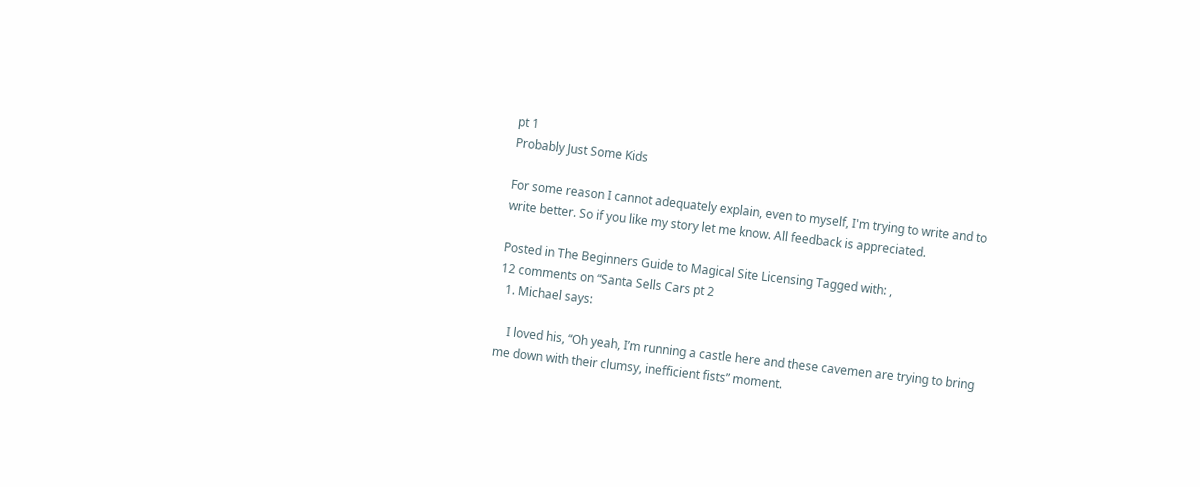pt 1
Probably Just Some Kids

For some reason I cannot adequately explain, even to myself, I'm trying to write and to write better. So if you like my story let me know. All feedback is appreciated.

Posted in The Beginners Guide to Magical Site Licensing Tagged with: ,
12 comments on “Santa Sells Cars pt 2
  1. Michael says:

    I loved his, “Oh yeah, I’m running a castle here and these cavemen are trying to bring me down with their clumsy, inefficient fists” moment.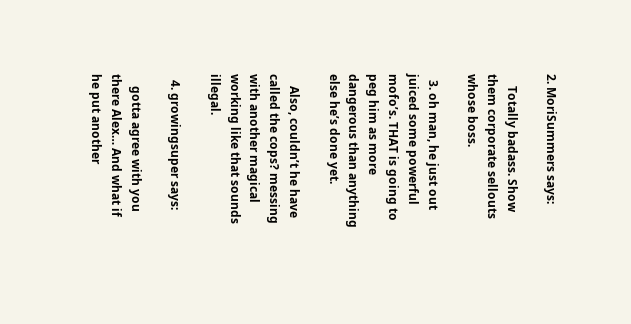2. MoriSummers says:

    Totally badass. Show them corporate sellouts whose boss.

  3. oh man, he just out juiced some powerful mofo’s. THAT is going to peg him as more dangerous than anything else he’s done yet.

    Also, couldn’t he have called the cops? messing with another magical working like that sounds illegal.

  4. growingsuper says:

    gotta agree with you there Alex… And what if he put another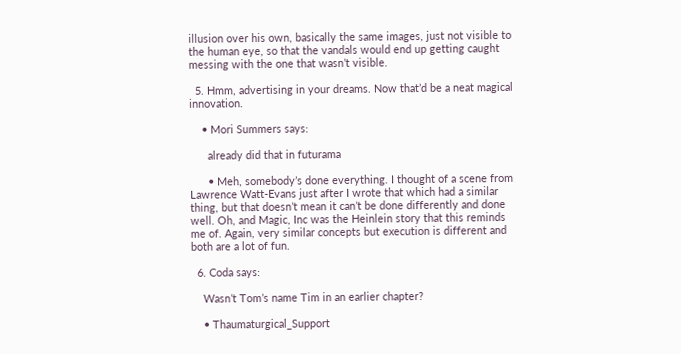illusion over his own, basically the same images, just not visible to the human eye, so that the vandals would end up getting caught messing with the one that wasn’t visible.

  5. Hmm, advertising in your dreams. Now that’d be a neat magical innovation.

    • Mori Summers says:

      already did that in futurama

      • Meh, somebody’s done everything. I thought of a scene from Lawrence Watt-Evans just after I wrote that which had a similar thing, but that doesn’t mean it can’t be done differently and done well. Oh, and Magic, Inc was the Heinlein story that this reminds me of. Again, very similar concepts but execution is different and both are a lot of fun.

  6. Coda says:

    Wasn’t Tom’s name Tim in an earlier chapter?

    • Thaumaturgical_Support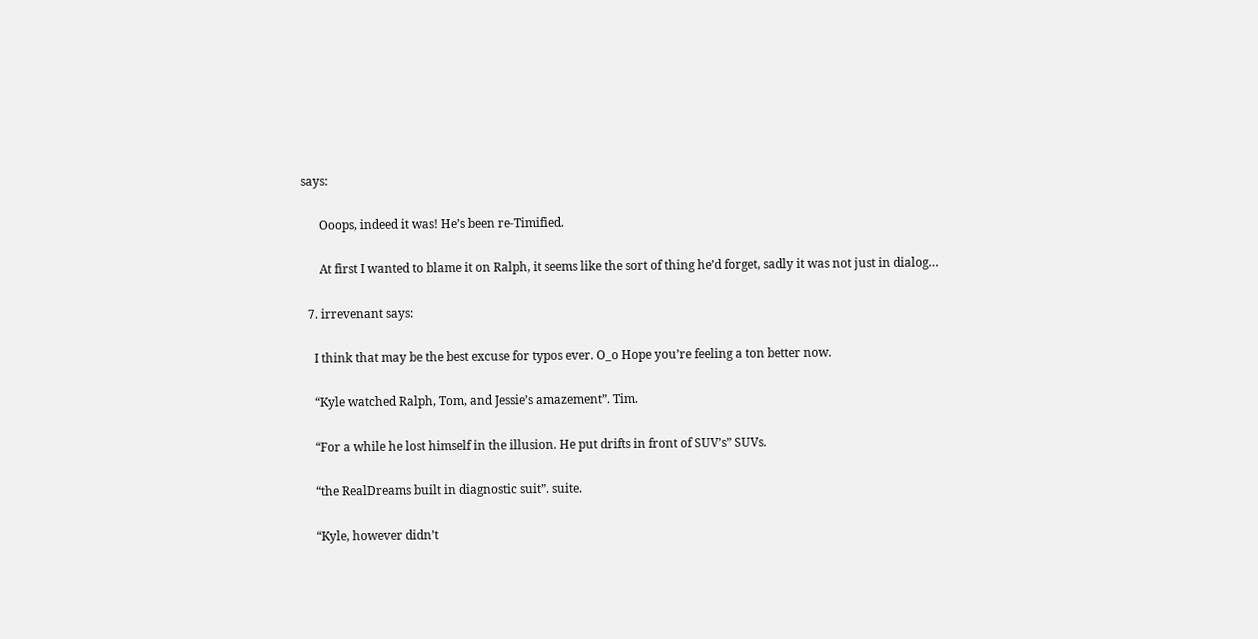says:

      Ooops, indeed it was! He’s been re-Timified.

      At first I wanted to blame it on Ralph, it seems like the sort of thing he’d forget, sadly it was not just in dialog…

  7. irrevenant says:

    I think that may be the best excuse for typos ever. O_o Hope you’re feeling a ton better now.

    “Kyle watched Ralph, Tom, and Jessie’s amazement”. Tim.

    “For a while he lost himself in the illusion. He put drifts in front of SUV’s” SUVs.

    “the RealDreams built in diagnostic suit”. suite.

    “Kyle, however didn’t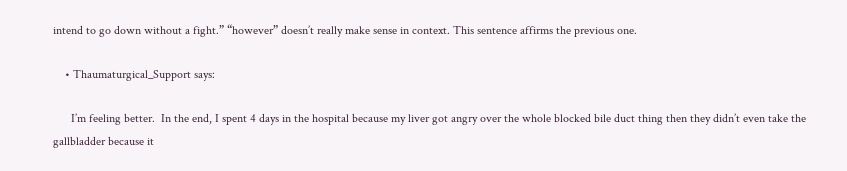intend to go down without a fight.” “however” doesn’t really make sense in context. This sentence affirms the previous one.

    • Thaumaturgical_Support says:

      I’m feeling better.  In the end, I spent 4 days in the hospital because my liver got angry over the whole blocked bile duct thing then they didn’t even take the gallbladder because it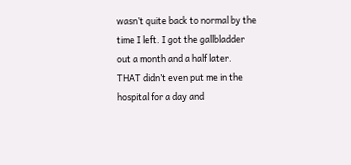wasn’t quite back to normal by the time I left. I got the gallbladder out a month and a half later. THAT didn’t even put me in the hospital for a day and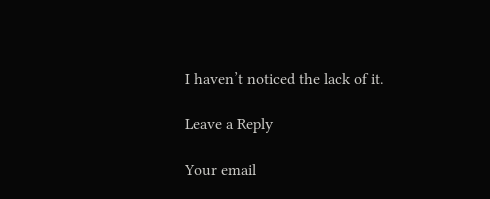I haven’t noticed the lack of it.

Leave a Reply

Your email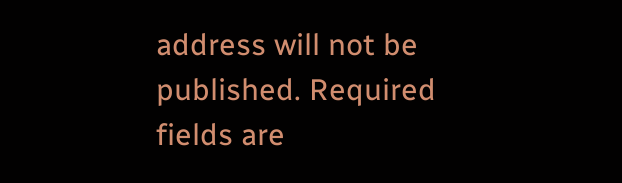address will not be published. Required fields are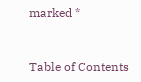marked *


Table of Contents